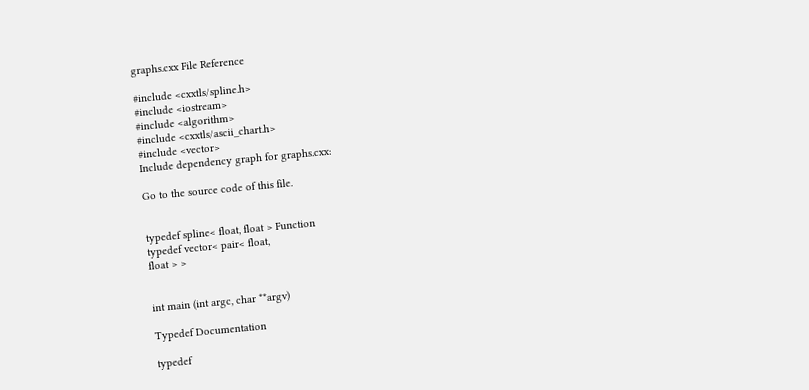graphs.cxx File Reference

#include <cxxtls/spline.h>
#include <iostream>
#include <algorithm>
#include <cxxtls/ascii_chart.h>
#include <vector>
Include dependency graph for graphs.cxx:

Go to the source code of this file.


typedef spline< float, float > Function
typedef vector< pair< float,
float > >


int main (int argc, char **argv)

Typedef Documentation

typedef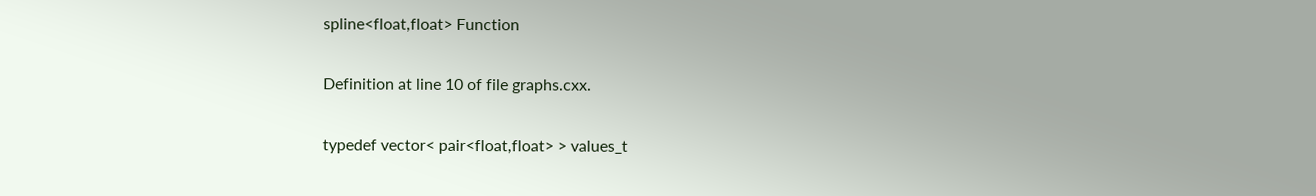spline<float,float> Function

Definition at line 10 of file graphs.cxx.

typedef vector< pair<float,float> > values_t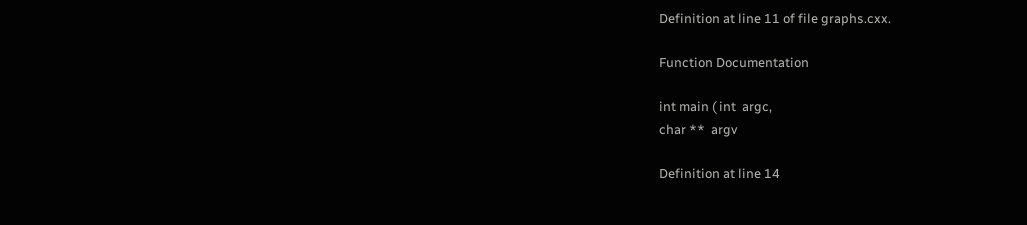Definition at line 11 of file graphs.cxx.

Function Documentation

int main ( int  argc,
char **  argv

Definition at line 14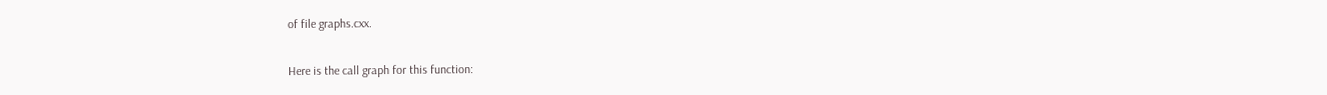of file graphs.cxx.

Here is the call graph for this function: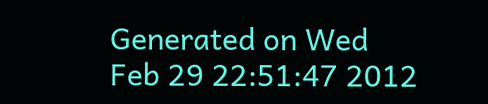Generated on Wed Feb 29 22:51:47 2012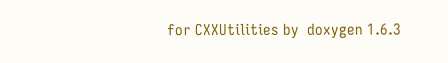for CXXUtilities by  doxygen 1.6.3